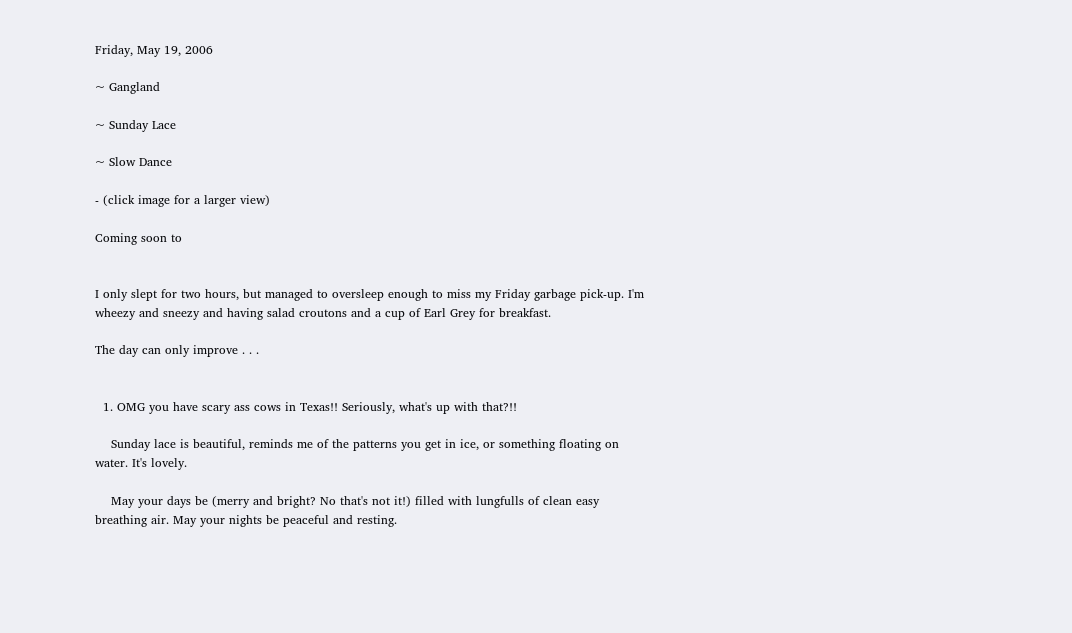Friday, May 19, 2006

~ Gangland

~ Sunday Lace

~ Slow Dance

- (click image for a larger view)

Coming soon to


I only slept for two hours, but managed to oversleep enough to miss my Friday garbage pick-up. I'm wheezy and sneezy and having salad croutons and a cup of Earl Grey for breakfast.

The day can only improve . . .


  1. OMG you have scary ass cows in Texas!! Seriously, what's up with that?!!

    Sunday lace is beautiful, reminds me of the patterns you get in ice, or something floating on water. It's lovely.

    May your days be (merry and bright? No that's not it!) filled with lungfulls of clean easy breathing air. May your nights be peaceful and resting.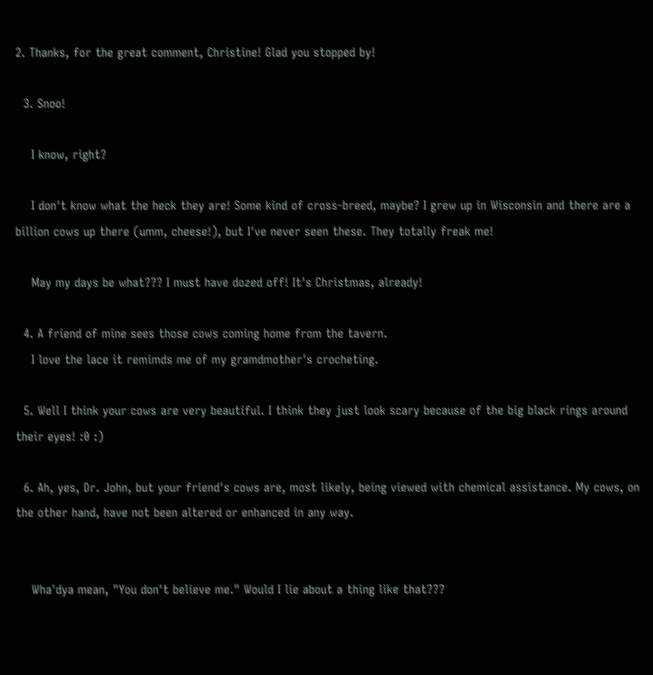2. Thanks, for the great comment, Christine! Glad you stopped by!

  3. Snoo!

    I know, right?

    I don't know what the heck they are! Some kind of cross-breed, maybe? I grew up in Wisconsin and there are a billion cows up there (umm, cheese!), but I've never seen these. They totally freak me!

    May my days be what??? I must have dozed off! It's Christmas, already!

  4. A friend of mine sees those cows coming home from the tavern.
    I love the lace it remimds me of my gramdmother's crocheting.

  5. Well I think your cows are very beautiful. I think they just look scary because of the big black rings around their eyes! :0 :)

  6. Ah, yes, Dr. John, but your friend's cows are, most likely, being viewed with chemical assistance. My cows, on the other hand, have not been altered or enhanced in any way.


    Wha'dya mean, "You don't believe me." Would I lie about a thing like that???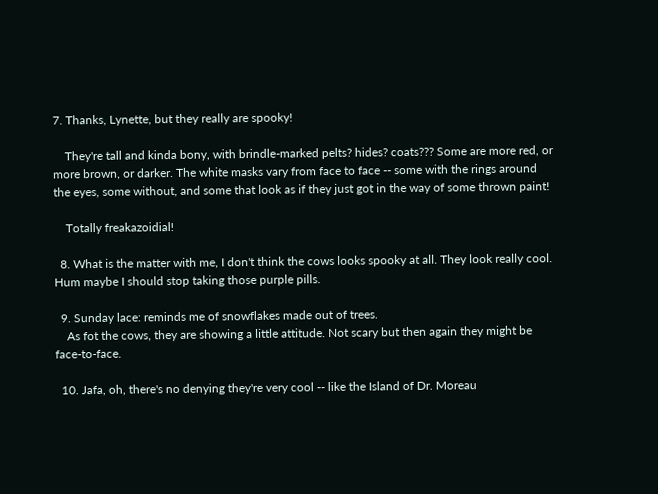7. Thanks, Lynette, but they really are spooky!

    They're tall and kinda bony, with brindle-marked pelts? hides? coats??? Some are more red, or more brown, or darker. The white masks vary from face to face -- some with the rings around the eyes, some without, and some that look as if they just got in the way of some thrown paint!

    Totally freakazoidial!

  8. What is the matter with me, I don't think the cows looks spooky at all. They look really cool. Hum maybe I should stop taking those purple pills.

  9. Sunday lace: reminds me of snowflakes made out of trees.
    As fot the cows, they are showing a little attitude. Not scary but then again they might be face-to-face.

  10. Jafa, oh, there's no denying they're very cool -- like the Island of Dr. Moreau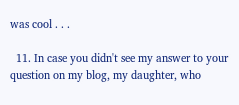was cool . . .

  11. In case you didn't see my answer to your question on my blog, my daughter, who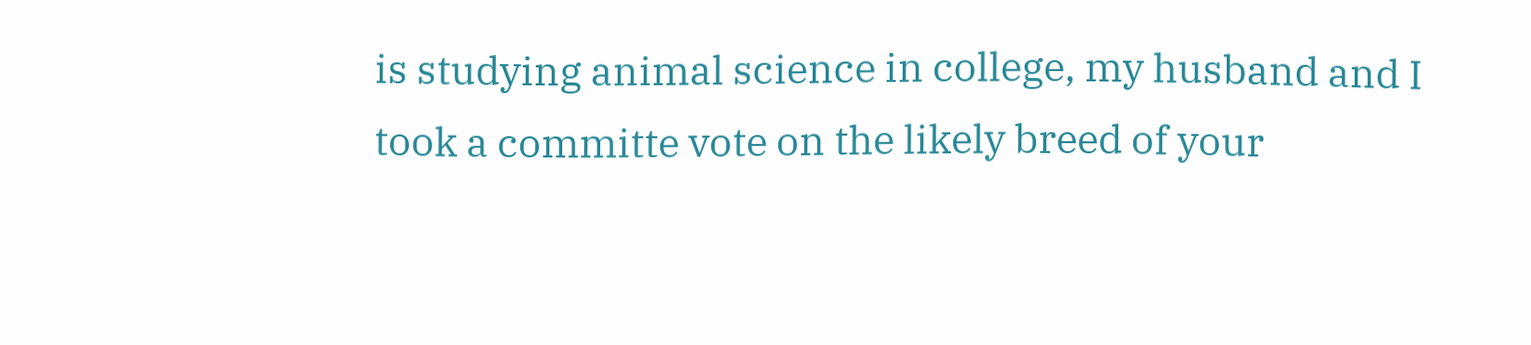is studying animal science in college, my husband and I took a committe vote on the likely breed of your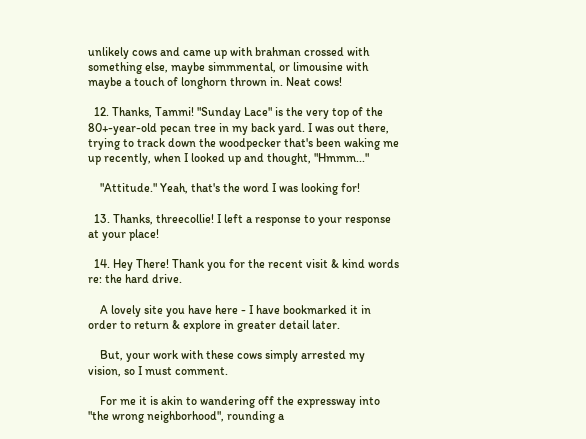unlikely cows and came up with brahman crossed with something else, maybe simmmental, or limousine with maybe a touch of longhorn thrown in. Neat cows!

  12. Thanks, Tammi! "Sunday Lace" is the very top of the 80+-year-old pecan tree in my back yard. I was out there, trying to track down the woodpecker that's been waking me up recently, when I looked up and thought, "Hmmm..."

    "Attitude." Yeah, that's the word I was looking for!

  13. Thanks, threecollie! I left a response to your response at your place!

  14. Hey There! Thank you for the recent visit & kind words re: the hard drive.

    A lovely site you have here - I have bookmarked it in order to return & explore in greater detail later.

    But, your work with these cows simply arrested my vision, so I must comment.

    For me it is akin to wandering off the expressway into "the wrong neighborhood", rounding a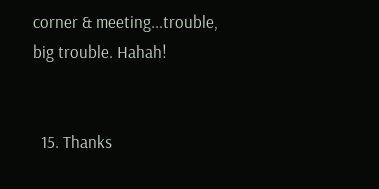corner & meeting...trouble, big trouble. Hahah!


  15. Thanks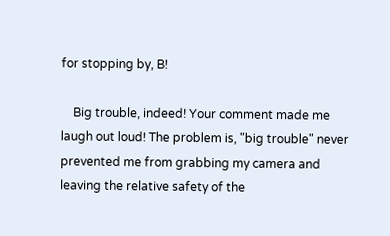for stopping by, B!

    Big trouble, indeed! Your comment made me laugh out loud! The problem is, "big trouble" never prevented me from grabbing my camera and leaving the relative safety of the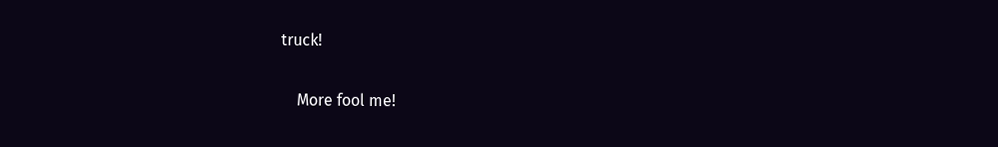truck!

    More fool me!